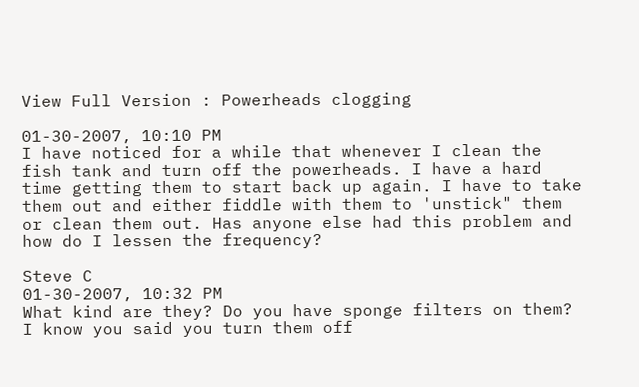View Full Version : Powerheads clogging

01-30-2007, 10:10 PM
I have noticed for a while that whenever I clean the fish tank and turn off the powerheads. I have a hard time getting them to start back up again. I have to take them out and either fiddle with them to 'unstick" them or clean them out. Has anyone else had this problem and how do I lessen the frequency?

Steve C
01-30-2007, 10:32 PM
What kind are they? Do you have sponge filters on them? I know you said you turn them off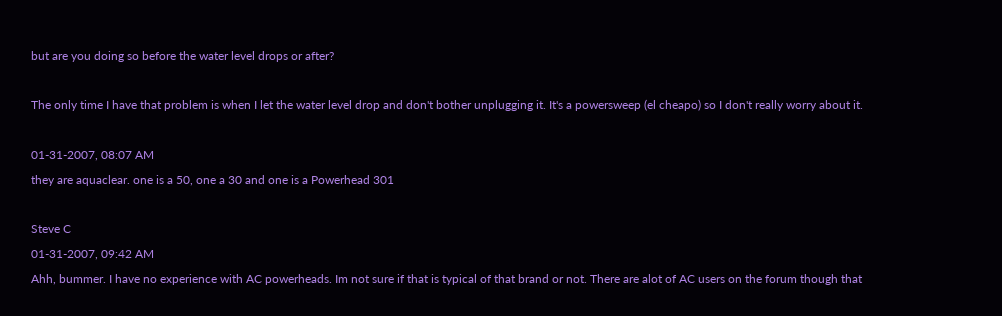but are you doing so before the water level drops or after?

The only time I have that problem is when I let the water level drop and don't bother unplugging it. It's a powersweep (el cheapo) so I don't really worry about it.

01-31-2007, 08:07 AM
they are aquaclear. one is a 50, one a 30 and one is a Powerhead 301

Steve C
01-31-2007, 09:42 AM
Ahh, bummer. I have no experience with AC powerheads. Im not sure if that is typical of that brand or not. There are alot of AC users on the forum though that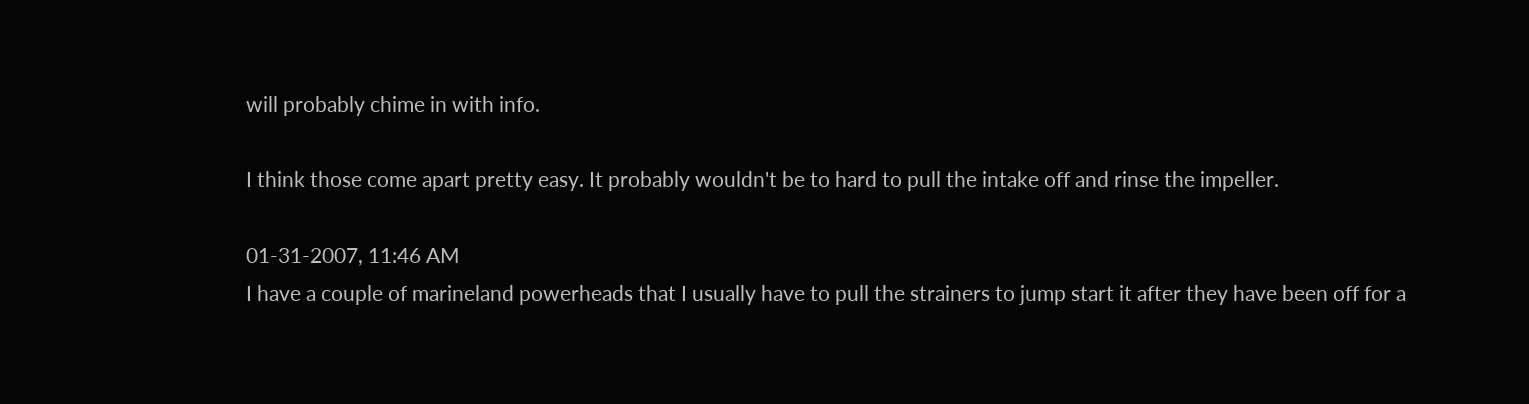will probably chime in with info.

I think those come apart pretty easy. It probably wouldn't be to hard to pull the intake off and rinse the impeller.

01-31-2007, 11:46 AM
I have a couple of marineland powerheads that I usually have to pull the strainers to jump start it after they have been off for a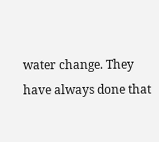water change. They have always done that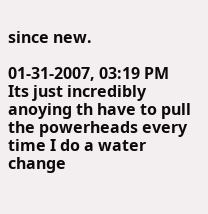since new.

01-31-2007, 03:19 PM
Its just incredibly anoying th have to pull the powerheads every time I do a water change